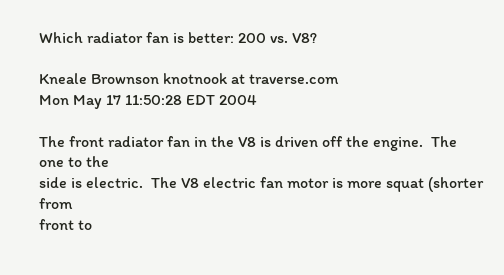Which radiator fan is better: 200 vs. V8?

Kneale Brownson knotnook at traverse.com
Mon May 17 11:50:28 EDT 2004

The front radiator fan in the V8 is driven off the engine.  The one to the
side is electric.  The V8 electric fan motor is more squat (shorter from
front to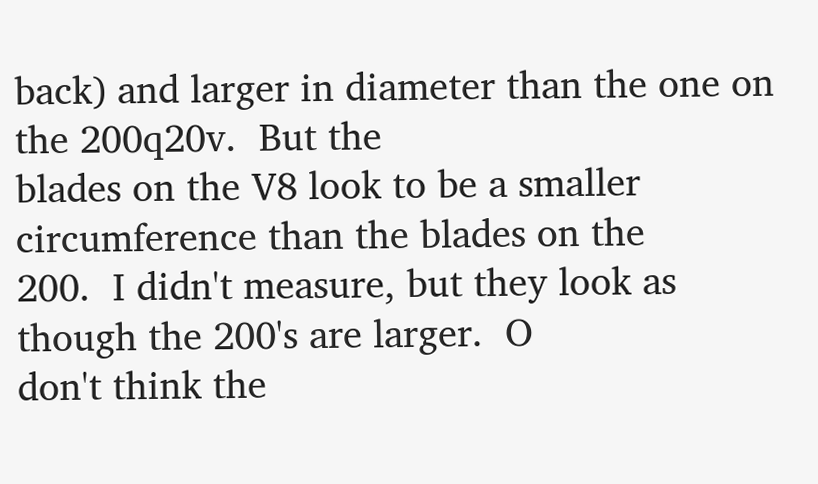back) and larger in diameter than the one on the 200q20v.  But the
blades on the V8 look to be a smaller circumference than the blades on the
200.  I didn't measure, but they look as though the 200's are larger.  O
don't think the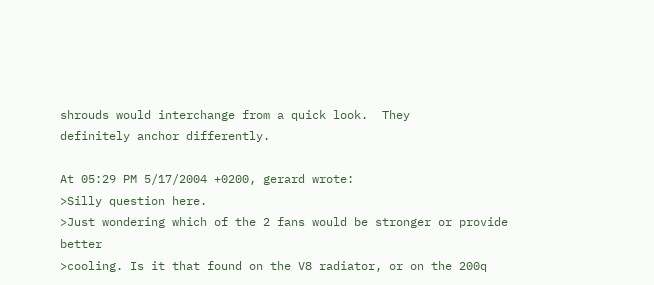shrouds would interchange from a quick look.  They
definitely anchor differently.

At 05:29 PM 5/17/2004 +0200, gerard wrote:
>Silly question here.
>Just wondering which of the 2 fans would be stronger or provide better
>cooling. Is it that found on the V8 radiator, or on the 200q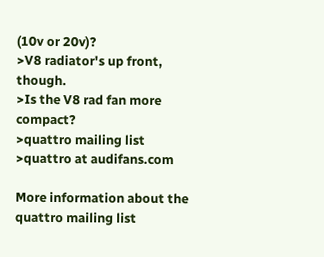(10v or 20v)?
>V8 radiator's up front, though.
>Is the V8 rad fan more compact?
>quattro mailing list
>quattro at audifans.com

More information about the quattro mailing list